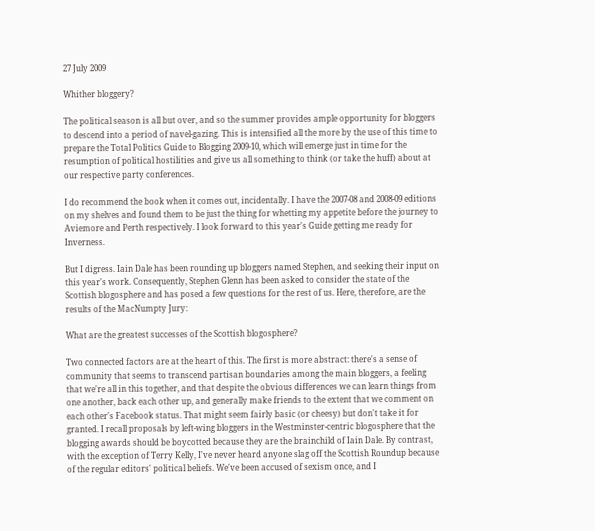27 July 2009

Whither bloggery?

The political season is all but over, and so the summer provides ample opportunity for bloggers to descend into a period of navel-gazing. This is intensified all the more by the use of this time to prepare the Total Politics Guide to Blogging 2009-10, which will emerge just in time for the resumption of political hostilities and give us all something to think (or take the huff) about at our respective party conferences.

I do recommend the book when it comes out, incidentally. I have the 2007-08 and 2008-09 editions on my shelves and found them to be just the thing for whetting my appetite before the journey to Aviemore and Perth respectively. I look forward to this year's Guide getting me ready for Inverness.

But I digress. Iain Dale has been rounding up bloggers named Stephen, and seeking their input on this year's work. Consequently, Stephen Glenn has been asked to consider the state of the Scottish blogosphere and has posed a few questions for the rest of us. Here, therefore, are the results of the MacNumpty Jury:

What are the greatest successes of the Scottish blogosphere?

Two connected factors are at the heart of this. The first is more abstract: there's a sense of community that seems to transcend partisan boundaries among the main bloggers, a feeling that we're all in this together, and that despite the obvious differences we can learn things from one another, back each other up, and generally make friends to the extent that we comment on each other's Facebook status. That might seem fairly basic (or cheesy) but don't take it for granted. I recall proposals by left-wing bloggers in the Westminster-centric blogosphere that the blogging awards should be boycotted because they are the brainchild of Iain Dale. By contrast, with the exception of Terry Kelly, I've never heard anyone slag off the Scottish Roundup because of the regular editors' political beliefs. We've been accused of sexism once, and I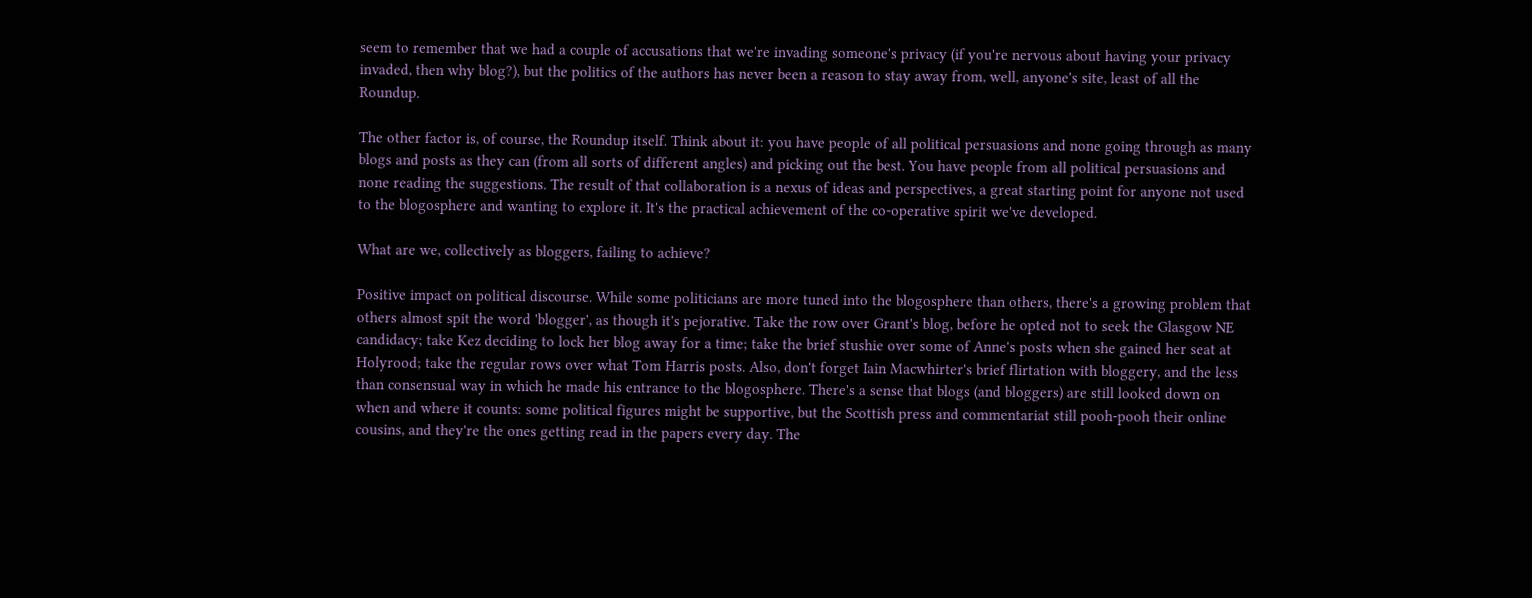seem to remember that we had a couple of accusations that we're invading someone's privacy (if you're nervous about having your privacy invaded, then why blog?), but the politics of the authors has never been a reason to stay away from, well, anyone's site, least of all the Roundup.

The other factor is, of course, the Roundup itself. Think about it: you have people of all political persuasions and none going through as many blogs and posts as they can (from all sorts of different angles) and picking out the best. You have people from all political persuasions and none reading the suggestions. The result of that collaboration is a nexus of ideas and perspectives, a great starting point for anyone not used to the blogosphere and wanting to explore it. It's the practical achievement of the co-operative spirit we've developed.

What are we, collectively as bloggers, failing to achieve?

Positive impact on political discourse. While some politicians are more tuned into the blogosphere than others, there's a growing problem that others almost spit the word 'blogger', as though it's pejorative. Take the row over Grant's blog, before he opted not to seek the Glasgow NE candidacy; take Kez deciding to lock her blog away for a time; take the brief stushie over some of Anne's posts when she gained her seat at Holyrood; take the regular rows over what Tom Harris posts. Also, don't forget Iain Macwhirter's brief flirtation with bloggery, and the less than consensual way in which he made his entrance to the blogosphere. There's a sense that blogs (and bloggers) are still looked down on when and where it counts: some political figures might be supportive, but the Scottish press and commentariat still pooh-pooh their online cousins, and they're the ones getting read in the papers every day. The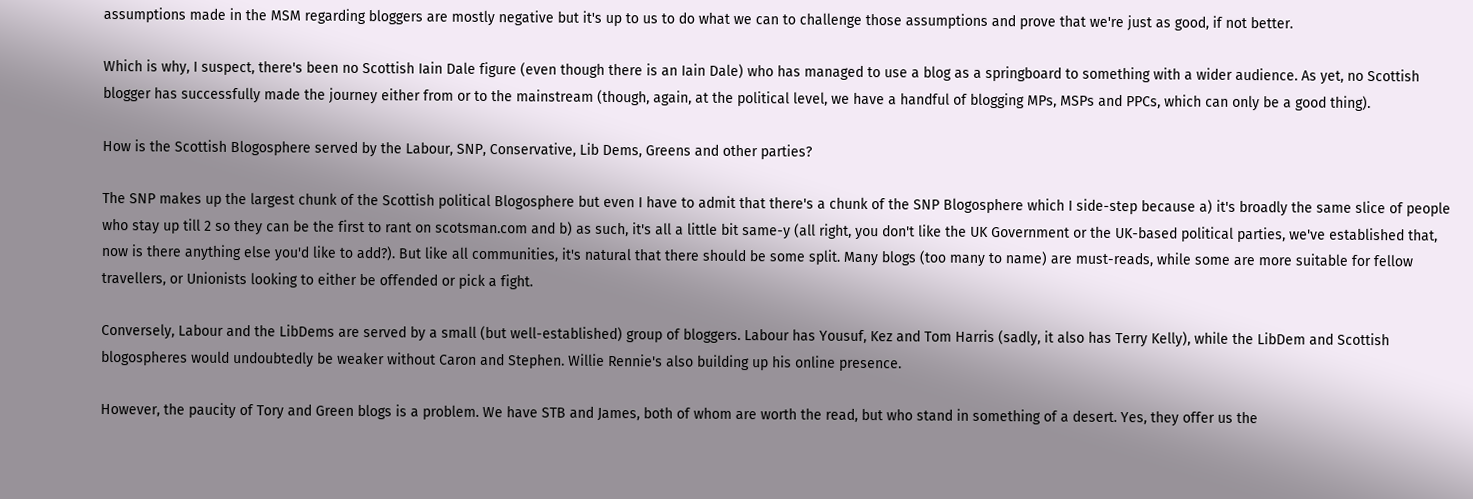assumptions made in the MSM regarding bloggers are mostly negative but it's up to us to do what we can to challenge those assumptions and prove that we're just as good, if not better.

Which is why, I suspect, there's been no Scottish Iain Dale figure (even though there is an Iain Dale) who has managed to use a blog as a springboard to something with a wider audience. As yet, no Scottish blogger has successfully made the journey either from or to the mainstream (though, again, at the political level, we have a handful of blogging MPs, MSPs and PPCs, which can only be a good thing).

How is the Scottish Blogosphere served by the Labour, SNP, Conservative, Lib Dems, Greens and other parties?

The SNP makes up the largest chunk of the Scottish political Blogosphere but even I have to admit that there's a chunk of the SNP Blogosphere which I side-step because a) it's broadly the same slice of people who stay up till 2 so they can be the first to rant on scotsman.com and b) as such, it's all a little bit same-y (all right, you don't like the UK Government or the UK-based political parties, we've established that, now is there anything else you'd like to add?). But like all communities, it's natural that there should be some split. Many blogs (too many to name) are must-reads, while some are more suitable for fellow travellers, or Unionists looking to either be offended or pick a fight.

Conversely, Labour and the LibDems are served by a small (but well-established) group of bloggers. Labour has Yousuf, Kez and Tom Harris (sadly, it also has Terry Kelly), while the LibDem and Scottish blogospheres would undoubtedly be weaker without Caron and Stephen. Willie Rennie's also building up his online presence.

However, the paucity of Tory and Green blogs is a problem. We have STB and James, both of whom are worth the read, but who stand in something of a desert. Yes, they offer us the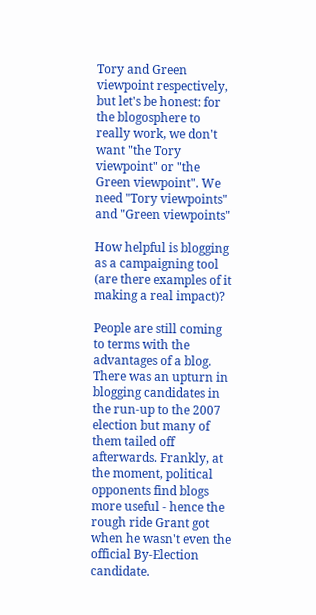Tory and Green viewpoint respectively, but let's be honest: for the blogosphere to really work, we don't want "the Tory viewpoint" or "the Green viewpoint". We need "Tory viewpoints" and "Green viewpoints"

How helpful is blogging as a campaigning tool (are there examples of it making a real impact)?

People are still coming to terms with the advantages of a blog. There was an upturn in blogging candidates in the run-up to the 2007 election but many of them tailed off afterwards. Frankly, at the moment, political opponents find blogs more useful - hence the rough ride Grant got when he wasn't even the official By-Election candidate.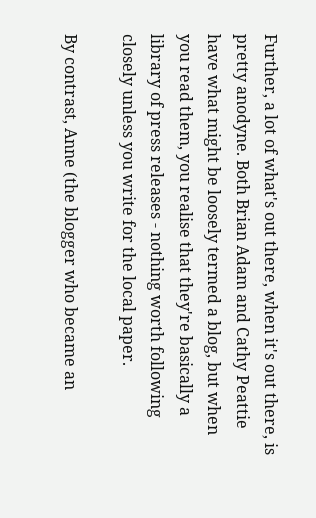Further, a lot of what's out there, when it's out there, is pretty anodyne. Both Brian Adam and Cathy Peattie have what might be loosely termed a blog, but when you read them, you realise that they're basically a library of press releases - nothing worth following closely unless you write for the local paper.

By contrast, Anne (the blogger who became an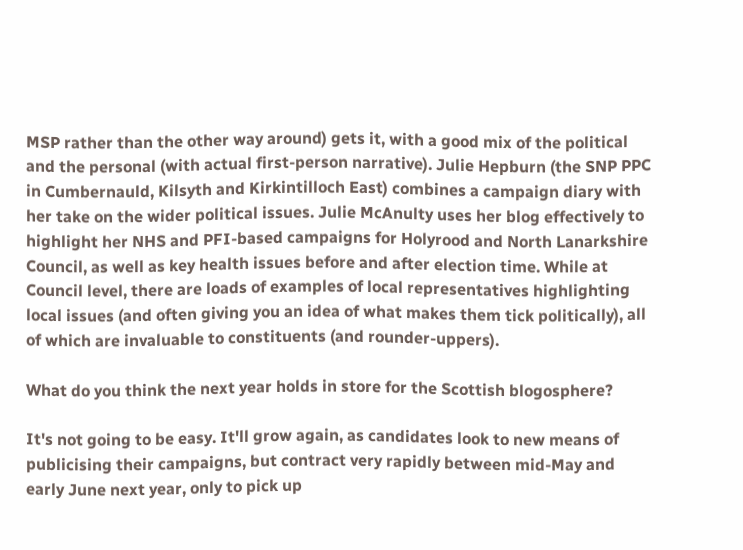MSP rather than the other way around) gets it, with a good mix of the political and the personal (with actual first-person narrative). Julie Hepburn (the SNP PPC in Cumbernauld, Kilsyth and Kirkintilloch East) combines a campaign diary with her take on the wider political issues. Julie McAnulty uses her blog effectively to highlight her NHS and PFI-based campaigns for Holyrood and North Lanarkshire Council, as well as key health issues before and after election time. While at Council level, there are loads of examples of local representatives highlighting local issues (and often giving you an idea of what makes them tick politically), all of which are invaluable to constituents (and rounder-uppers).

What do you think the next year holds in store for the Scottish blogosphere?

It's not going to be easy. It'll grow again, as candidates look to new means of publicising their campaigns, but contract very rapidly between mid-May and early June next year, only to pick up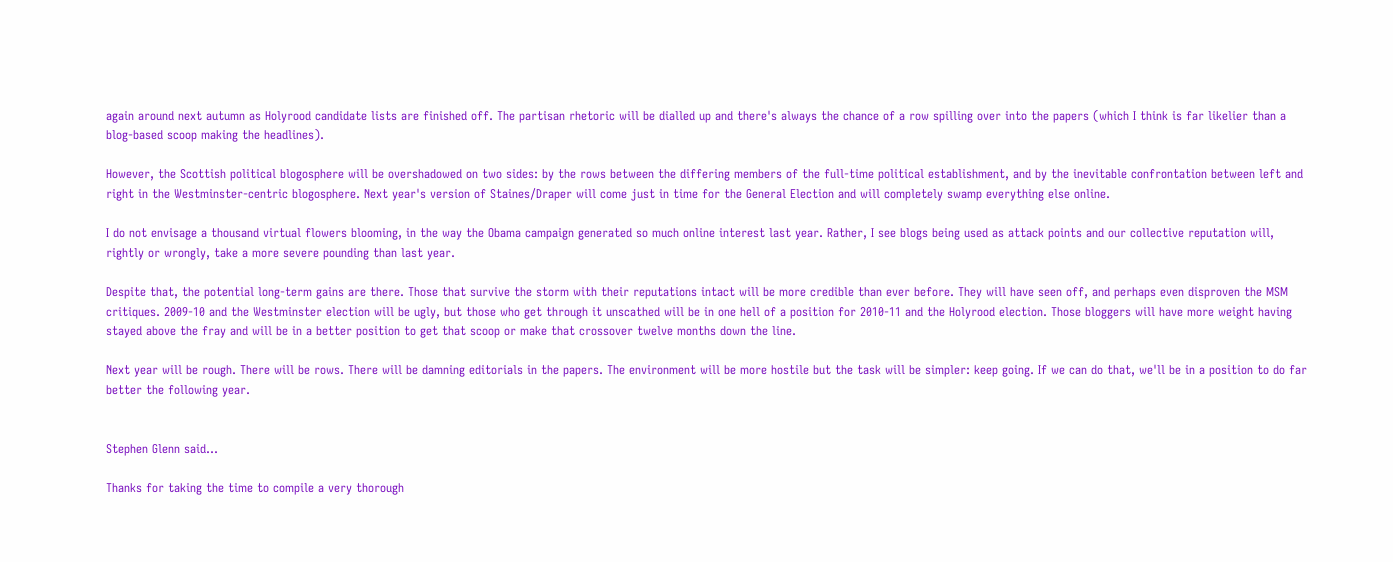again around next autumn as Holyrood candidate lists are finished off. The partisan rhetoric will be dialled up and there's always the chance of a row spilling over into the papers (which I think is far likelier than a blog-based scoop making the headlines).

However, the Scottish political blogosphere will be overshadowed on two sides: by the rows between the differing members of the full-time political establishment, and by the inevitable confrontation between left and right in the Westminster-centric blogosphere. Next year's version of Staines/Draper will come just in time for the General Election and will completely swamp everything else online.

I do not envisage a thousand virtual flowers blooming, in the way the Obama campaign generated so much online interest last year. Rather, I see blogs being used as attack points and our collective reputation will, rightly or wrongly, take a more severe pounding than last year.

Despite that, the potential long-term gains are there. Those that survive the storm with their reputations intact will be more credible than ever before. They will have seen off, and perhaps even disproven the MSM critiques. 2009-10 and the Westminster election will be ugly, but those who get through it unscathed will be in one hell of a position for 2010-11 and the Holyrood election. Those bloggers will have more weight having stayed above the fray and will be in a better position to get that scoop or make that crossover twelve months down the line.

Next year will be rough. There will be rows. There will be damning editorials in the papers. The environment will be more hostile but the task will be simpler: keep going. If we can do that, we'll be in a position to do far better the following year.


Stephen Glenn said...

Thanks for taking the time to compile a very thorough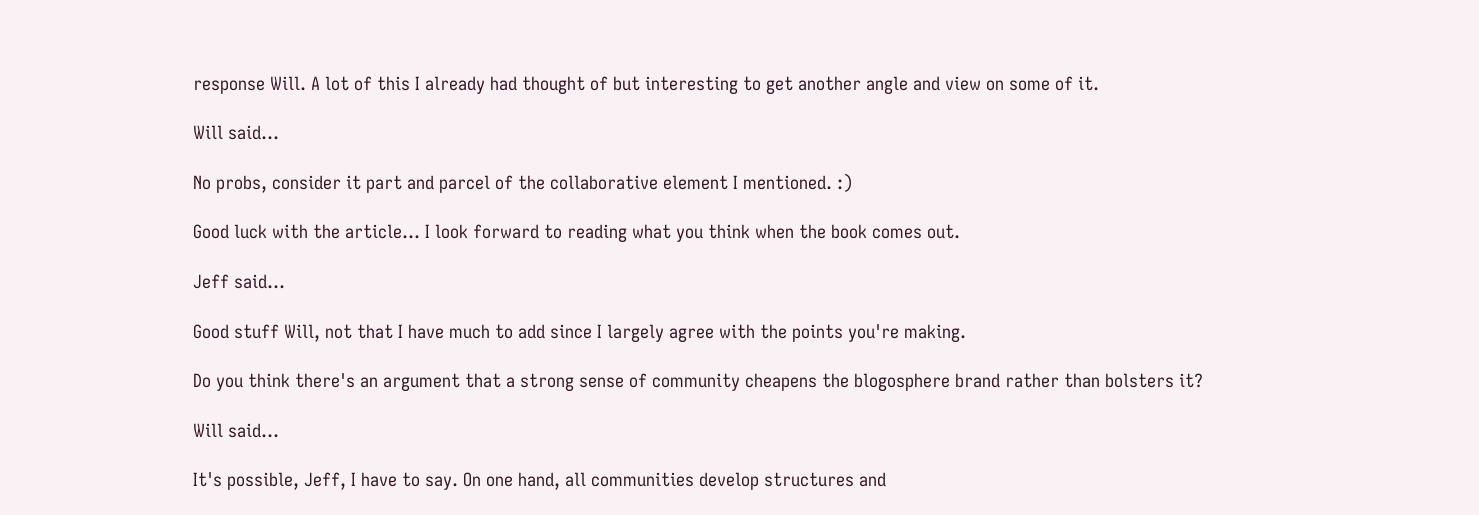response Will. A lot of this I already had thought of but interesting to get another angle and view on some of it.

Will said...

No probs, consider it part and parcel of the collaborative element I mentioned. :)

Good luck with the article... I look forward to reading what you think when the book comes out.

Jeff said...

Good stuff Will, not that I have much to add since I largely agree with the points you're making.

Do you think there's an argument that a strong sense of community cheapens the blogosphere brand rather than bolsters it?

Will said...

It's possible, Jeff, I have to say. On one hand, all communities develop structures and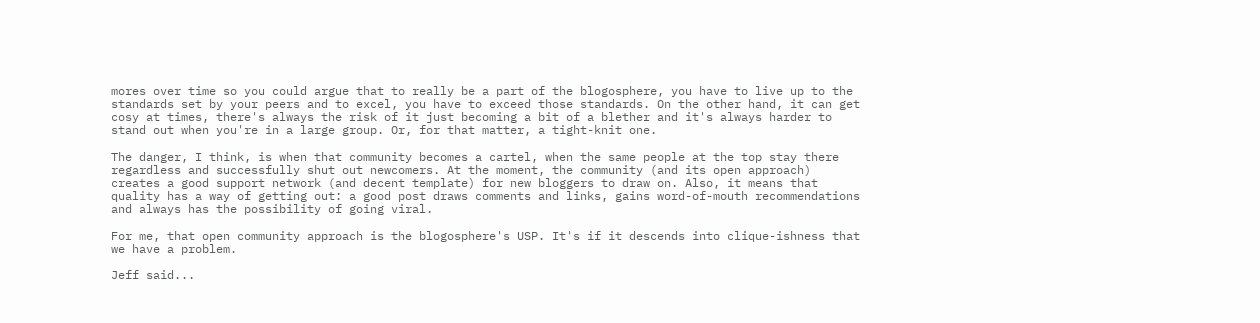mores over time so you could argue that to really be a part of the blogosphere, you have to live up to the standards set by your peers and to excel, you have to exceed those standards. On the other hand, it can get cosy at times, there's always the risk of it just becoming a bit of a blether and it's always harder to stand out when you're in a large group. Or, for that matter, a tight-knit one.

The danger, I think, is when that community becomes a cartel, when the same people at the top stay there regardless and successfully shut out newcomers. At the moment, the community (and its open approach) creates a good support network (and decent template) for new bloggers to draw on. Also, it means that quality has a way of getting out: a good post draws comments and links, gains word-of-mouth recommendations and always has the possibility of going viral.

For me, that open community approach is the blogosphere's USP. It's if it descends into clique-ishness that we have a problem.

Jeff said...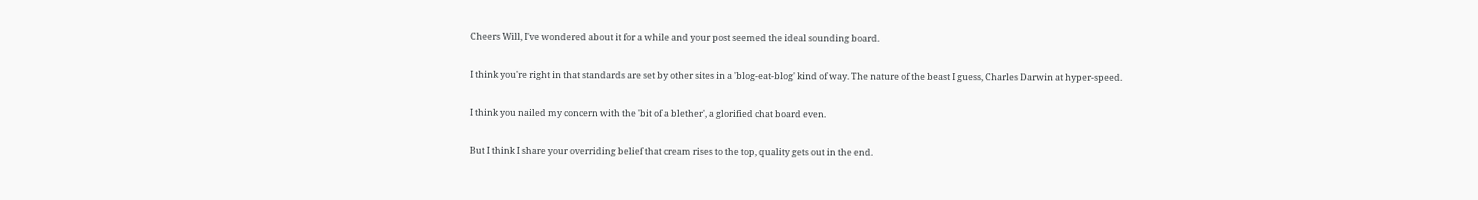Cheers Will, I've wondered about it for a while and your post seemed the ideal sounding board.

I think you're right in that standards are set by other sites in a 'blog-eat-blog' kind of way. The nature of the beast I guess, Charles Darwin at hyper-speed.

I think you nailed my concern with the 'bit of a blether', a glorified chat board even.

But I think I share your overriding belief that cream rises to the top, quality gets out in the end.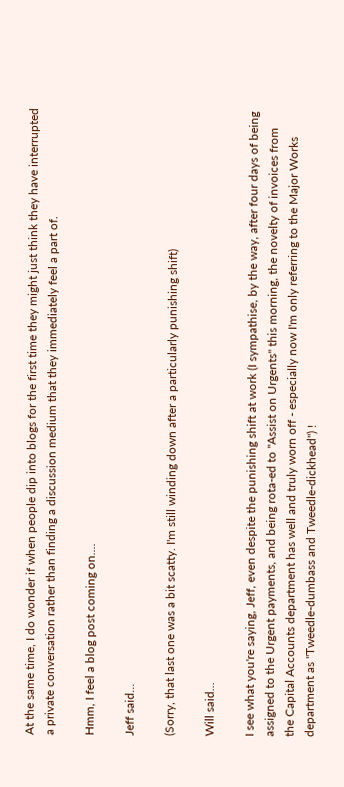At the same time, I do wonder if when people dip into blogs for the first time they might just think they have interrupted a private conversation rather than finding a discussion medium that they immediately feel a part of.

Hmm, I feel a blog post coming on....

Jeff said...

(Sorry, that last one was a bit scatty. I'm still winding down after a particularly punishing shift)

Will said...

I see what you're saying, Jeff, even despite the punishing shift at work (I sympathise, by the way, after four days of being assigned to the Urgent payments, and being rota-ed to "Assist on Urgents" this morning, the novelty of invoices from the Capital Accounts department has well and truly worn off - especially now I'm only referring to the Major Works department as "Tweedle-dumbass and Tweedle-dickhead") !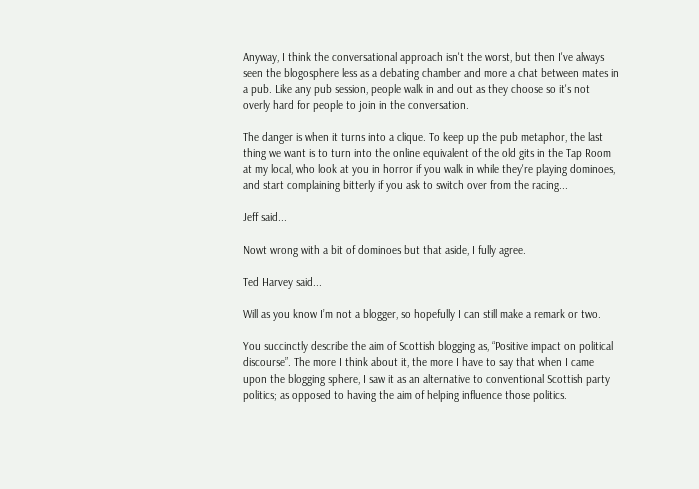Anyway, I think the conversational approach isn't the worst, but then I've always seen the blogosphere less as a debating chamber and more a chat between mates in a pub. Like any pub session, people walk in and out as they choose so it's not overly hard for people to join in the conversation.

The danger is when it turns into a clique. To keep up the pub metaphor, the last thing we want is to turn into the online equivalent of the old gits in the Tap Room at my local, who look at you in horror if you walk in while they're playing dominoes, and start complaining bitterly if you ask to switch over from the racing...

Jeff said...

Nowt wrong with a bit of dominoes but that aside, I fully agree.

Ted Harvey said...

Will as you know I’m not a blogger, so hopefully I can still make a remark or two.

You succinctly describe the aim of Scottish blogging as, “Positive impact on political discourse”. The more I think about it, the more I have to say that when I came upon the blogging sphere, I saw it as an alternative to conventional Scottish party politics; as opposed to having the aim of helping influence those politics.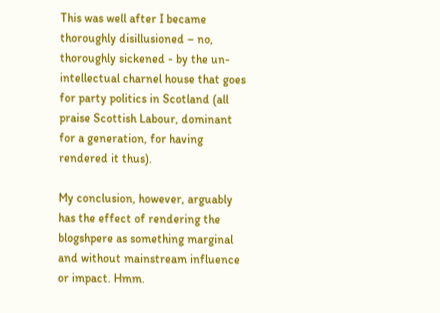This was well after I became thoroughly disillusioned – no, thoroughly sickened - by the un-intellectual charnel house that goes for party politics in Scotland (all praise Scottish Labour, dominant for a generation, for having rendered it thus).

My conclusion, however, arguably has the effect of rendering the blogshpere as something marginal and without mainstream influence or impact. Hmm.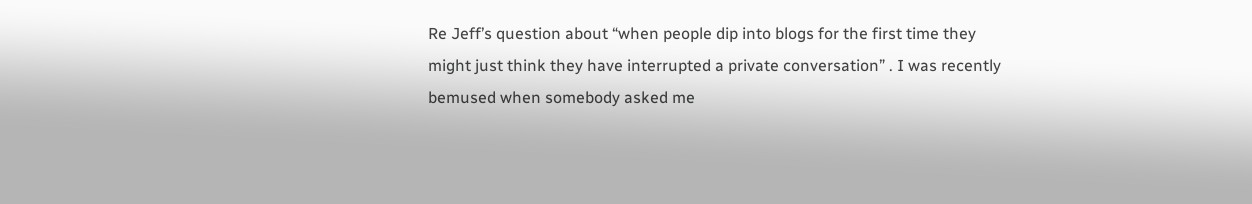Re Jeff’s question about “when people dip into blogs for the first time they might just think they have interrupted a private conversation” . I was recently bemused when somebody asked me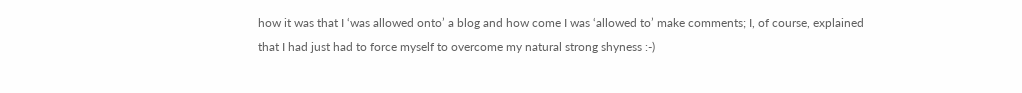how it was that I ‘was allowed onto’ a blog and how come I was ‘allowed to’ make comments; I, of course, explained that I had just had to force myself to overcome my natural strong shyness :-)